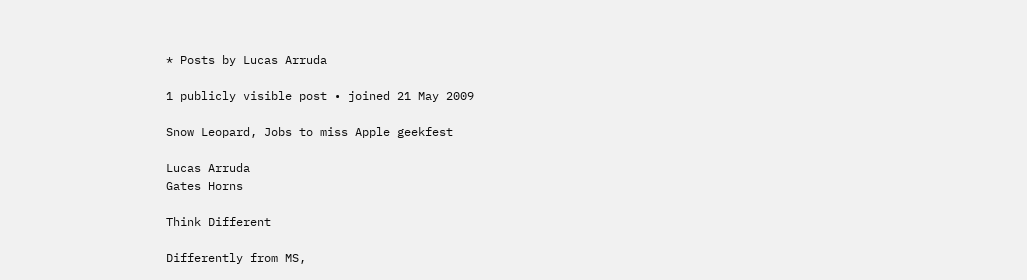* Posts by Lucas Arruda

1 publicly visible post • joined 21 May 2009

Snow Leopard, Jobs to miss Apple geekfest

Lucas Arruda
Gates Horns

Think Different

Differently from MS,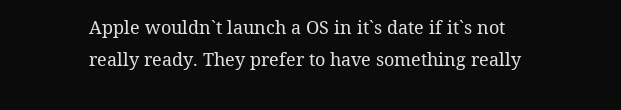Apple wouldn`t launch a OS in it`s date if it`s not really ready. They prefer to have something really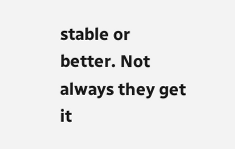stable or better. Not always they get it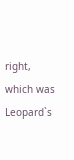right, which was Leopard`s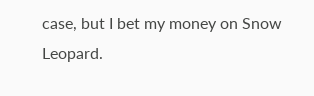case, but I bet my money on Snow Leopard.